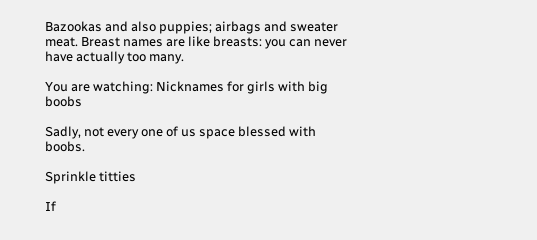Bazookas and also puppies; airbags and sweater meat. Breast names are like breasts: you can never have actually too many.

You are watching: Nicknames for girls with big boobs

Sadly, not every one of us space blessed with boobs.

Sprinkle titties

If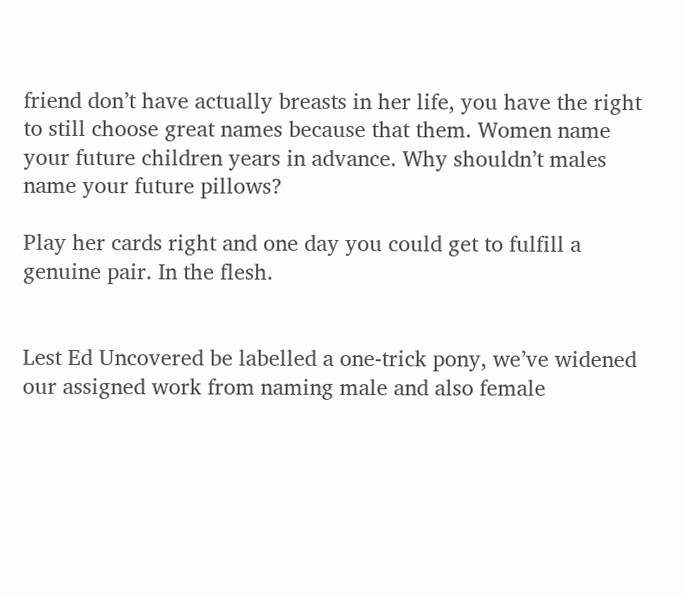friend don’t have actually breasts in her life, you have the right to still choose great names because that them. Women name your future children years in advance. Why shouldn’t males name your future pillows?

Play her cards right and one day you could get to fulfill a genuine pair. In the flesh.


Lest Ed Uncovered be labelled a one-trick pony, we’ve widened our assigned work from naming male and also female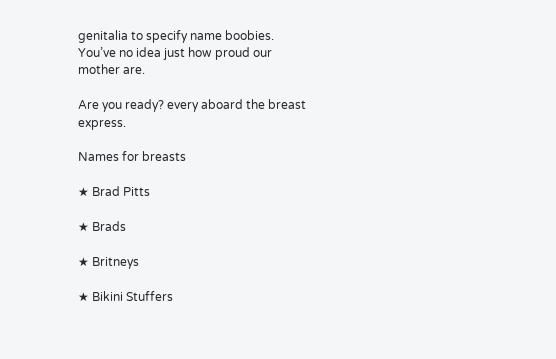genitalia to specify name boobies. You’ve no idea just how proud our mother are.

Are you ready? every aboard the breast express.

Names for breasts

★ Brad Pitts

★ Brads

★ Britneys

★ Bikini Stuffers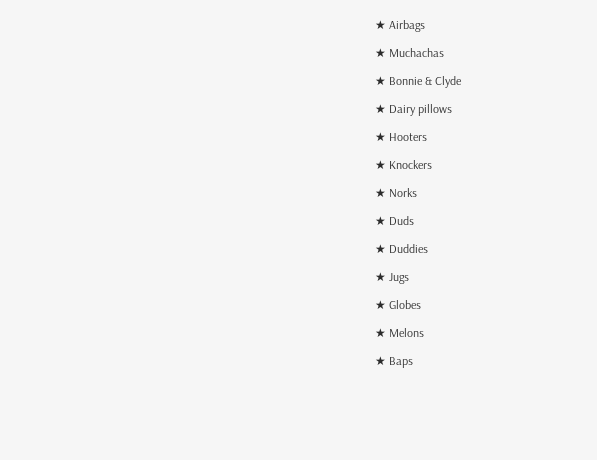★ Airbags

★ Muchachas

★ Bonnie & Clyde

★ Dairy pillows

★ Hooters

★ Knockers

★ Norks

★ Duds

★ Duddies

★ Jugs

★ Globes

★ Melons

★ Baps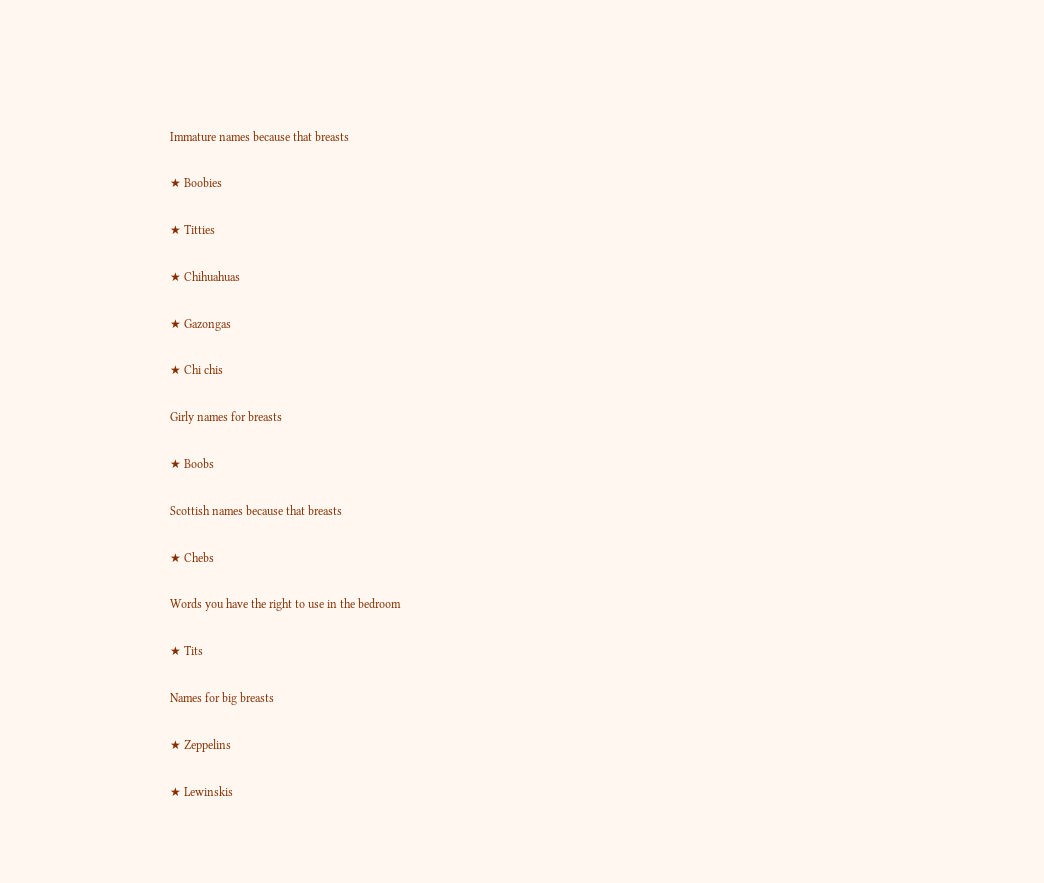Immature names because that breasts

★ Boobies

★ Titties

★ Chihuahuas

★ Gazongas

★ Chi chis

Girly names for breasts

★ Boobs

Scottish names because that breasts

★ Chebs

Words you have the right to use in the bedroom

★ Tits

Names for big breasts

★ Zeppelins

★ Lewinskis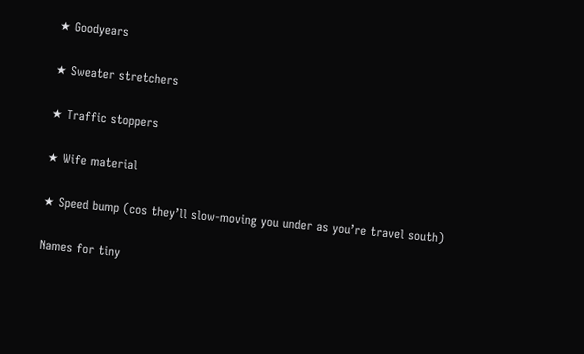★ Goodyears

★ Sweater stretchers

★ Traffic stoppers

★ Wife material

★ Speed bump (cos they’ll slow-moving you under as you’re travel south)

Names for tiny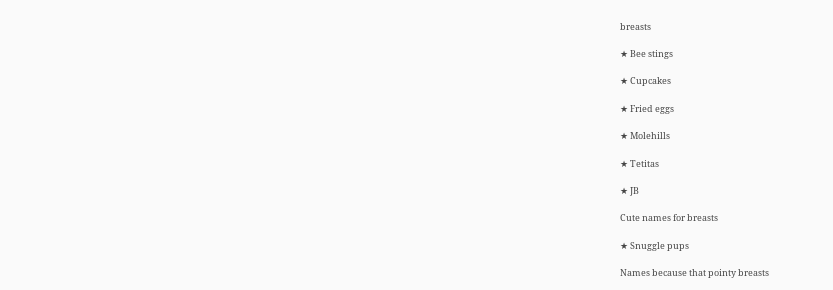breasts

★ Bee stings

★ Cupcakes

★ Fried eggs

★ Molehills

★ Tetitas

★ JB

Cute names for breasts

★ Snuggle pups

Names because that pointy breasts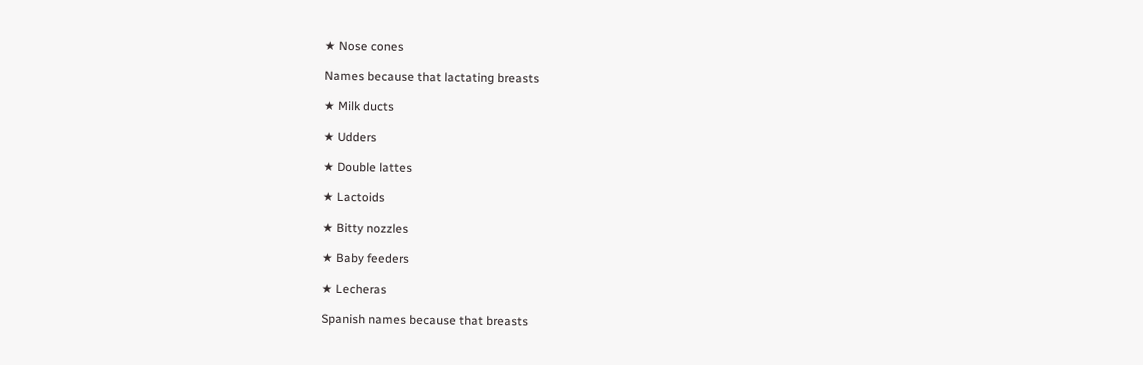★ Nose cones

Names because that lactating breasts

★ Milk ducts

★ Udders

★ Double lattes

★ Lactoids

★ Bitty nozzles

★ Baby feeders

★ Lecheras

Spanish names because that breasts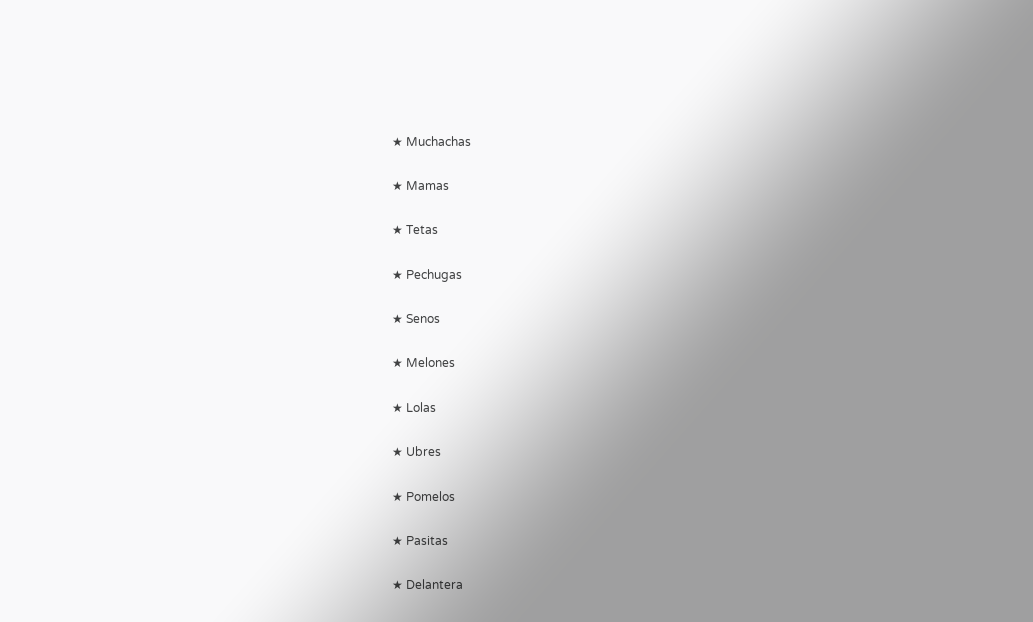★ Muchachas

★ Mamas

★ Tetas

★ Pechugas

★ Senos

★ Melones

★ Lolas

★ Ubres

★ Pomelos

★ Pasitas

★ Delantera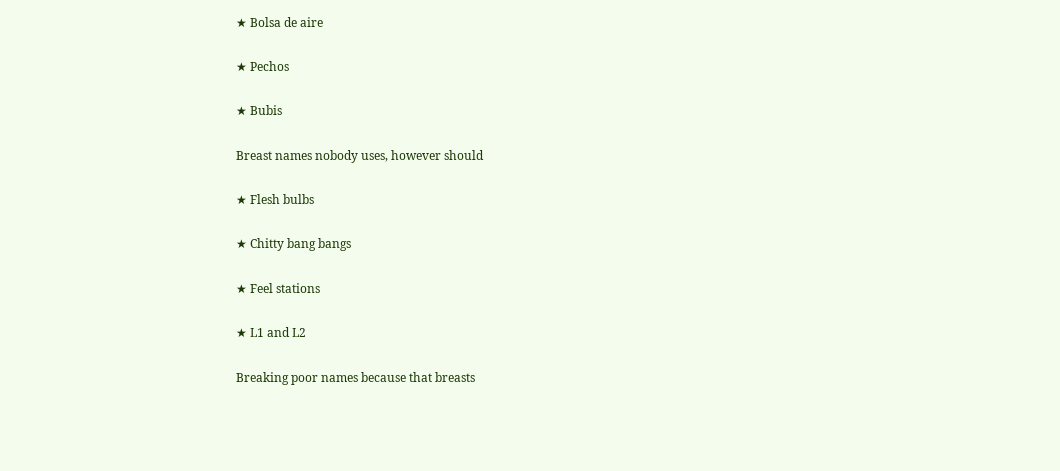★ Bolsa de aire

★ Pechos

★ Bubis

Breast names nobody uses, however should

★ Flesh bulbs

★ Chitty bang bangs

★ Feel stations

★ L1 and L2

Breaking poor names because that breasts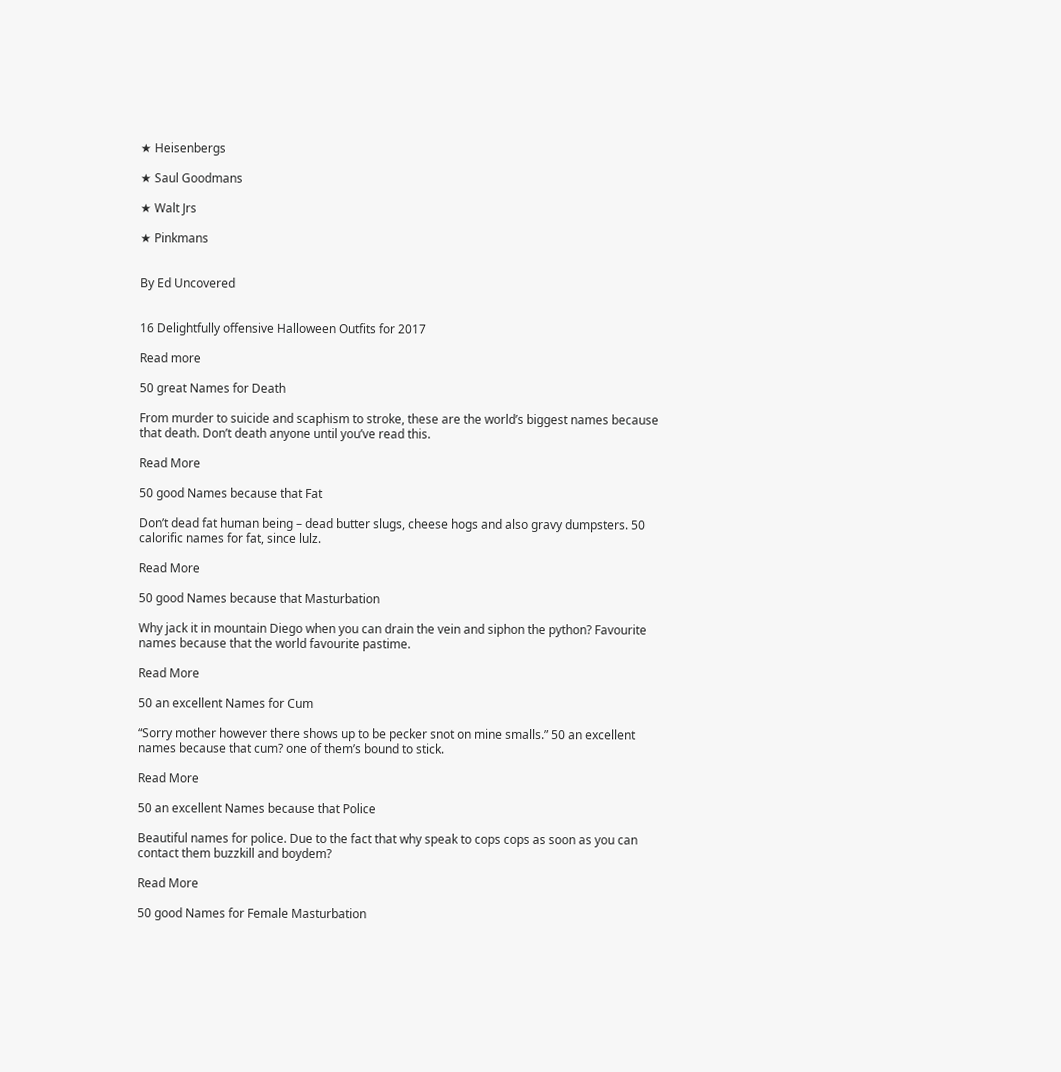★ Heisenbergs

★ Saul Goodmans

★ Walt Jrs

★ Pinkmans


By Ed Uncovered


16 Delightfully offensive Halloween Outfits for 2017

Read more

50 great Names for Death

From murder to suicide and scaphism to stroke, these are the world’s biggest names because that death. Don’t death anyone until you’ve read this.

Read More

50 good Names because that Fat

Don’t dead fat human being – dead butter slugs, cheese hogs and also gravy dumpsters. 50 calorific names for fat, since lulz.

Read More

50 good Names because that Masturbation

Why jack it in mountain Diego when you can drain the vein and siphon the python? Favourite names because that the world favourite pastime.

Read More

50 an excellent Names for Cum

“Sorry mother however there shows up to be pecker snot on mine smalls.” 50 an excellent names because that cum? one of them’s bound to stick.

Read More

50 an excellent Names because that Police

Beautiful names for police. Due to the fact that why speak to cops cops as soon as you can contact them buzzkill and boydem?

Read More

50 good Names for Female Masturbation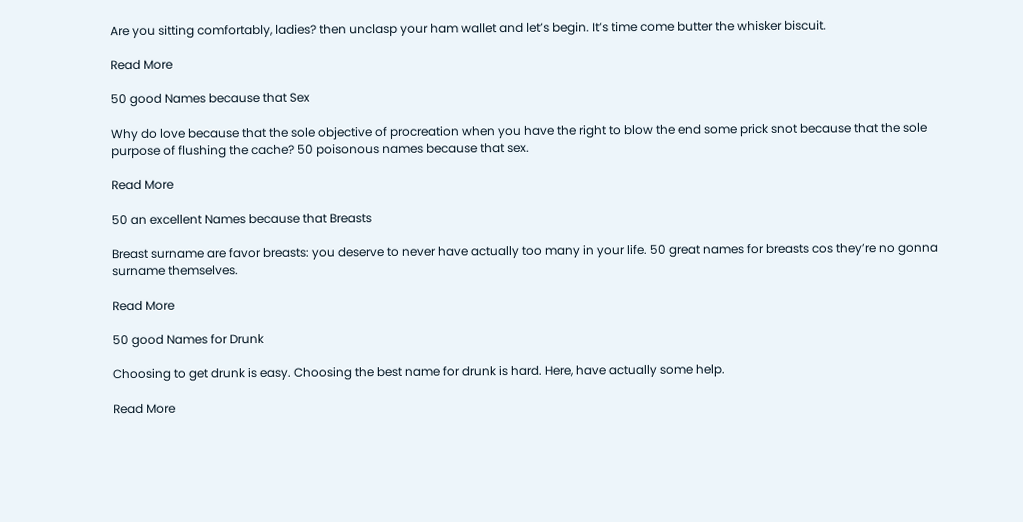Are you sitting comfortably, ladies? then unclasp your ham wallet and let’s begin. It’s time come butter the whisker biscuit.

Read More

50 good Names because that Sex

Why do love because that the sole objective of procreation when you have the right to blow the end some prick snot because that the sole purpose of flushing the cache? 50 poisonous names because that sex.

Read More

50 an excellent Names because that Breasts

Breast surname are favor breasts: you deserve to never have actually too many in your life. 50 great names for breasts cos they’re no gonna surname themselves.

Read More

50 good Names for Drunk

Choosing to get drunk is easy. Choosing the best name for drunk is hard. Here, have actually some help.

Read More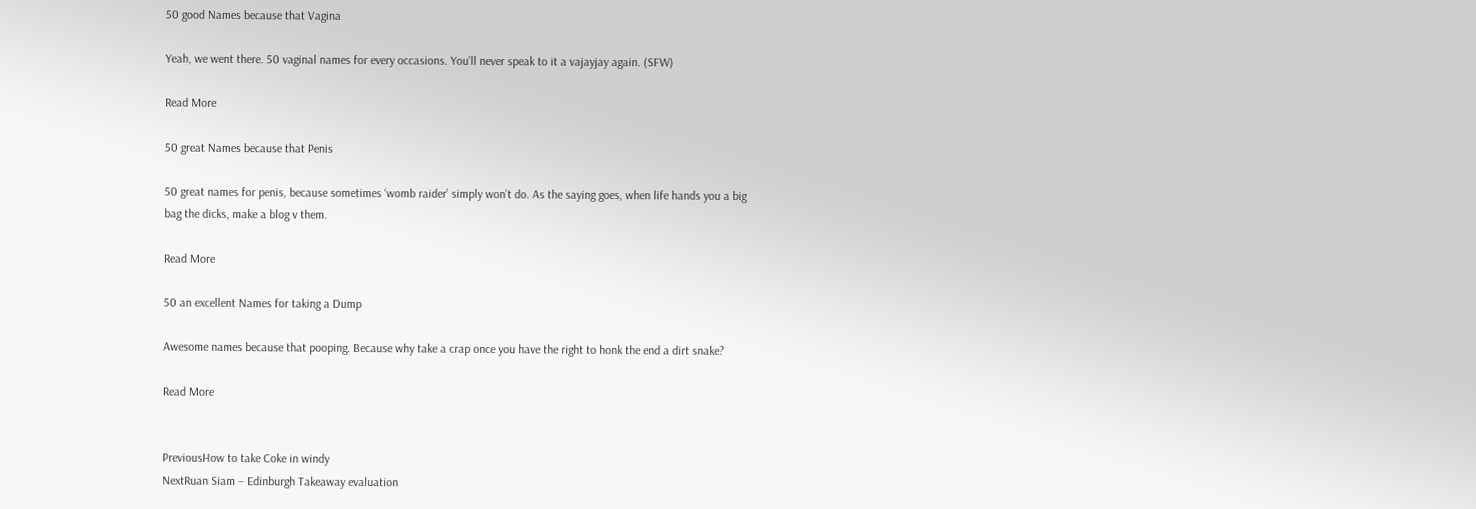50 good Names because that Vagina

Yeah, we went there. 50 vaginal names for every occasions. You’ll never speak to it a vajayjay again. (SFW)

Read More

50 great Names because that Penis

50 great names for penis, because sometimes ‘womb raider’ simply won’t do. As the saying goes, when life hands you a big bag the dicks, make a blog v them.

Read More

50 an excellent Names for taking a Dump

Awesome names because that pooping. Because why take a crap once you have the right to honk the end a dirt snake?

Read More


PreviousHow to take Coke in windy
NextRuan Siam – Edinburgh Takeaway evaluation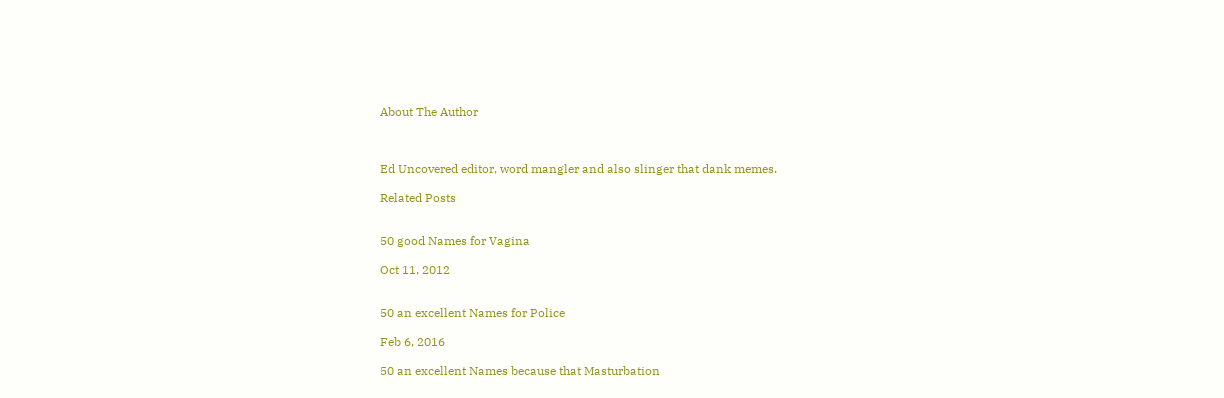About The Author



Ed Uncovered editor, word mangler and also slinger that dank memes.

Related Posts


50 good Names for Vagina

Oct 11, 2012


50 an excellent Names for Police

Feb 6, 2016

50 an excellent Names because that Masturbation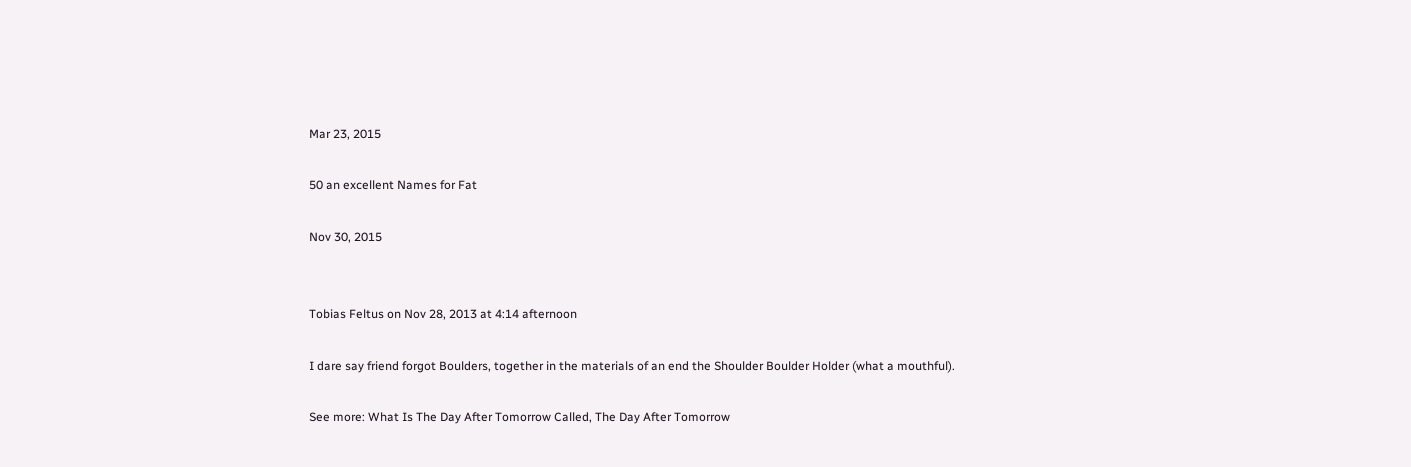Mar 23, 2015

50 an excellent Names for Fat

Nov 30, 2015


Tobias Feltus on Nov 28, 2013 at 4:14 afternoon

I dare say friend forgot Boulders, together in the materials of an end the Shoulder Boulder Holder (what a mouthful).

See more: What Is The Day After Tomorrow Called, The Day After Tomorrow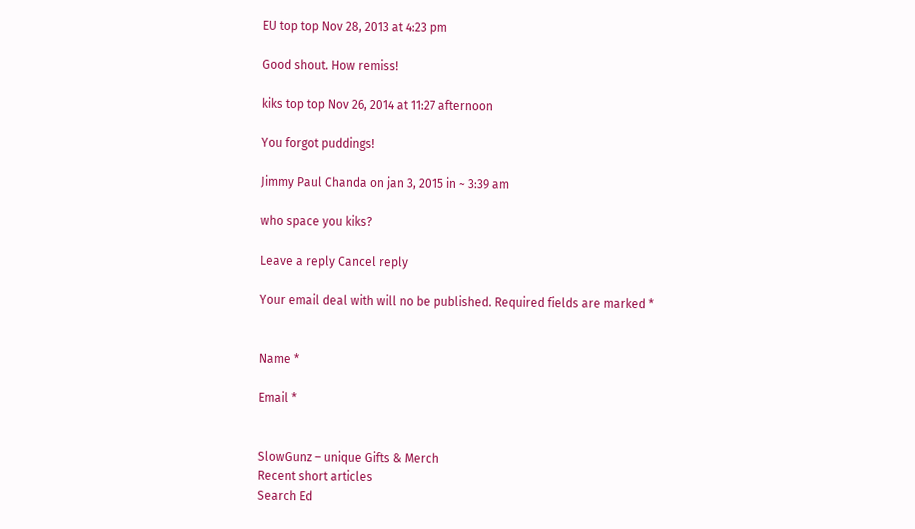EU top top Nov 28, 2013 at 4:23 pm

Good shout. How remiss!

kiks top top Nov 26, 2014 at 11:27 afternoon

You forgot puddings!

Jimmy Paul Chanda on jan 3, 2015 in ~ 3:39 am

who space you kiks?

Leave a reply Cancel reply

Your email deal with will no be published. Required fields are marked *


Name *

Email *


SlowGunz – unique Gifts & Merch
Recent short articles
Search Ed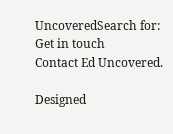UncoveredSearch for:
Get in touch
Contact Ed Uncovered.

Designed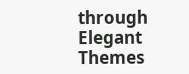through Elegant Themes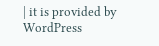| it is provided by WordPress